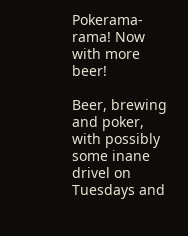Pokerama-rama! Now with more beer!

Beer, brewing and poker, with possibly some inane drivel on Tuesdays and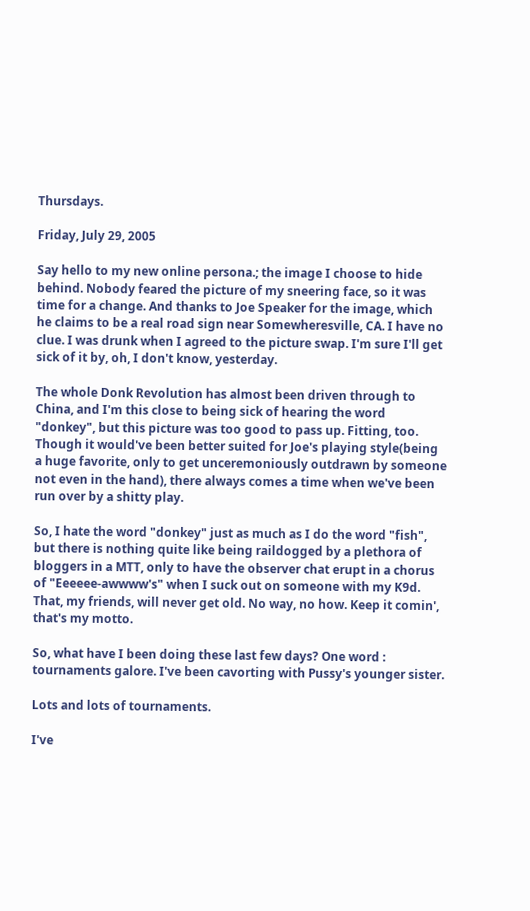Thursdays.

Friday, July 29, 2005

Say hello to my new online persona.; the image I choose to hide behind. Nobody feared the picture of my sneering face, so it was time for a change. And thanks to Joe Speaker for the image, which he claims to be a real road sign near Somewheresville, CA. I have no clue. I was drunk when I agreed to the picture swap. I'm sure I'll get sick of it by, oh, I don't know, yesterday.

The whole Donk Revolution has almost been driven through to China, and I'm this close to being sick of hearing the word "donkey", but this picture was too good to pass up. Fitting, too. Though it would've been better suited for Joe's playing style(being a huge favorite, only to get unceremoniously outdrawn by someone not even in the hand), there always comes a time when we've been run over by a shitty play.

So, I hate the word "donkey" just as much as I do the word "fish", but there is nothing quite like being raildogged by a plethora of bloggers in a MTT, only to have the observer chat erupt in a chorus of "Eeeeee-awwww's" when I suck out on someone with my K9d. That, my friends, will never get old. No way, no how. Keep it comin', that's my motto.

So, what have I been doing these last few days? One word : tournaments galore. I've been cavorting with Pussy's younger sister.

Lots and lots of tournaments.

I've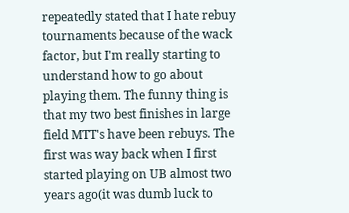repeatedly stated that I hate rebuy tournaments because of the wack factor, but I'm really starting to understand how to go about playing them. The funny thing is that my two best finishes in large field MTT's have been rebuys. The first was way back when I first started playing on UB almost two years ago(it was dumb luck to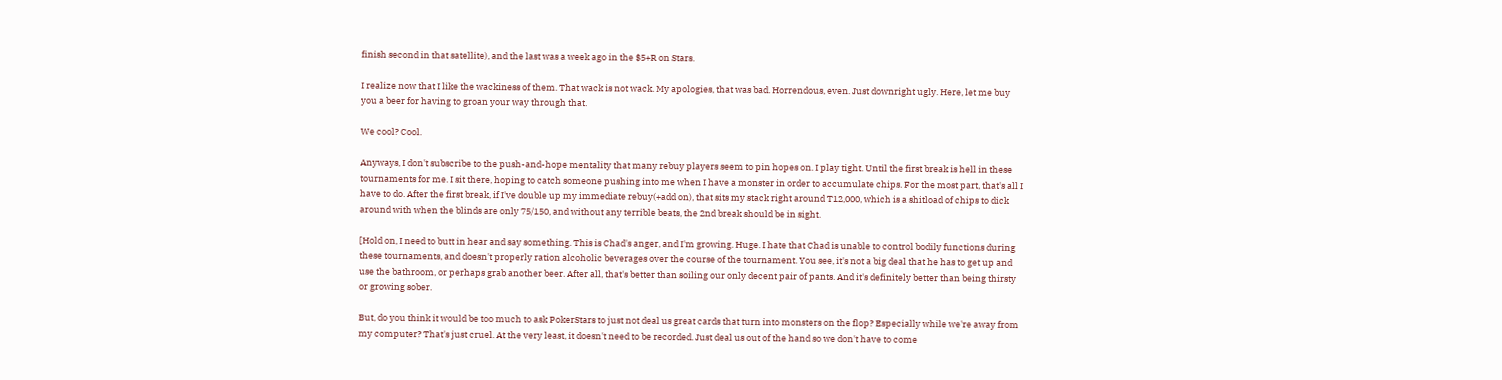finish second in that satellite), and the last was a week ago in the $5+R on Stars.

I realize now that I like the wackiness of them. That wack is not wack. My apologies, that was bad. Horrendous, even. Just downright ugly. Here, let me buy you a beer for having to groan your way through that.

We cool? Cool.

Anyways, I don't subscribe to the push-and-hope mentality that many rebuy players seem to pin hopes on. I play tight. Until the first break is hell in these tournaments for me. I sit there, hoping to catch someone pushing into me when I have a monster in order to accumulate chips. For the most part, that's all I have to do. After the first break, if I've double up my immediate rebuy(+add on), that sits my stack right around T12,000, which is a shitload of chips to dick around with when the blinds are only 75/150, and without any terrible beats, the 2nd break should be in sight.

[Hold on, I need to butt in hear and say something. This is Chad's anger, and I'm growing. Huge. I hate that Chad is unable to control bodily functions during these tournaments, and doesn't properly ration alcoholic beverages over the course of the tournament. You see, it's not a big deal that he has to get up and use the bathroom, or perhaps grab another beer. After all, that's better than soiling our only decent pair of pants. And it's definitely better than being thirsty or growing sober.

But, do you think it would be too much to ask PokerStars to just not deal us great cards that turn into monsters on the flop? Especially while we're away from my computer? That's just cruel. At the very least, it doesn't need to be recorded. Just deal us out of the hand so we don't have to come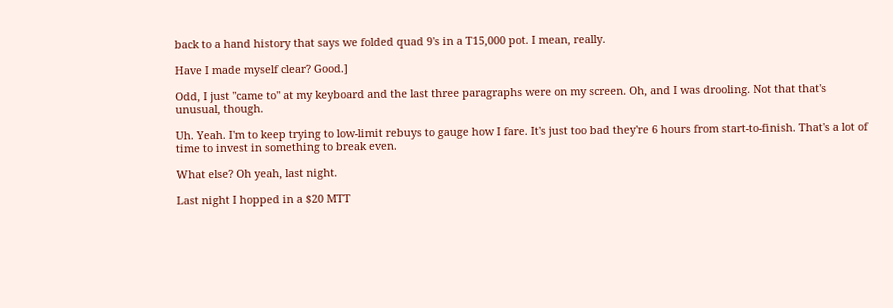back to a hand history that says we folded quad 9's in a T15,000 pot. I mean, really.

Have I made myself clear? Good.]

Odd, I just "came to" at my keyboard and the last three paragraphs were on my screen. Oh, and I was drooling. Not that that's unusual, though.

Uh. Yeah. I'm to keep trying to low-limit rebuys to gauge how I fare. It's just too bad they're 6 hours from start-to-finish. That's a lot of time to invest in something to break even.

What else? Oh yeah, last night.

Last night I hopped in a $20 MTT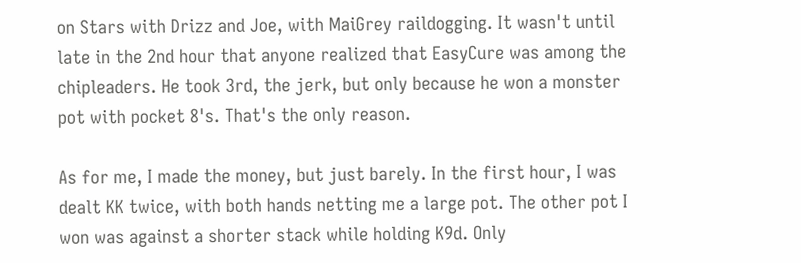on Stars with Drizz and Joe, with MaiGrey raildogging. It wasn't until late in the 2nd hour that anyone realized that EasyCure was among the chipleaders. He took 3rd, the jerk, but only because he won a monster pot with pocket 8's. That's the only reason.

As for me, I made the money, but just barely. In the first hour, I was dealt KK twice, with both hands netting me a large pot. The other pot I won was against a shorter stack while holding K9d. Only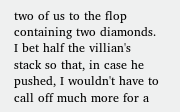two of us to the flop containing two diamonds. I bet half the villian's stack so that, in case he pushed, I wouldn't have to call off much more for a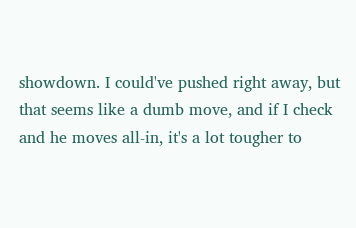showdown. I could've pushed right away, but that seems like a dumb move, and if I check and he moves all-in, it's a lot tougher to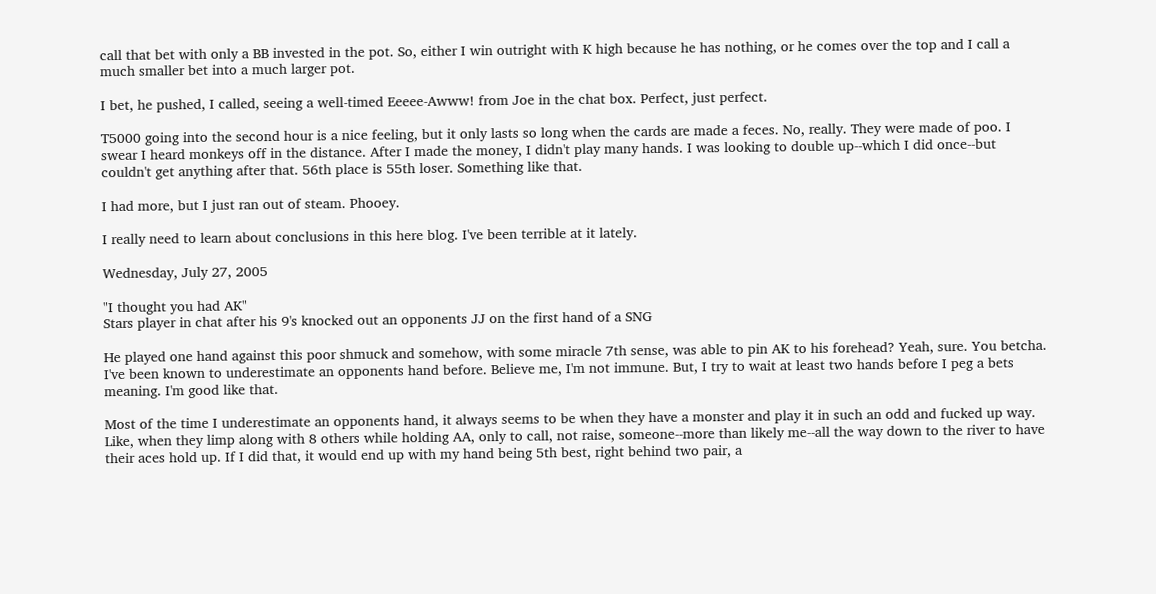call that bet with only a BB invested in the pot. So, either I win outright with K high because he has nothing, or he comes over the top and I call a much smaller bet into a much larger pot.

I bet, he pushed, I called, seeing a well-timed Eeeee-Awww! from Joe in the chat box. Perfect, just perfect.

T5000 going into the second hour is a nice feeling, but it only lasts so long when the cards are made a feces. No, really. They were made of poo. I swear I heard monkeys off in the distance. After I made the money, I didn't play many hands. I was looking to double up--which I did once--but couldn't get anything after that. 56th place is 55th loser. Something like that.

I had more, but I just ran out of steam. Phooey.

I really need to learn about conclusions in this here blog. I've been terrible at it lately.

Wednesday, July 27, 2005

"I thought you had AK"
Stars player in chat after his 9's knocked out an opponents JJ on the first hand of a SNG

He played one hand against this poor shmuck and somehow, with some miracle 7th sense, was able to pin AK to his forehead? Yeah, sure. You betcha. I've been known to underestimate an opponents hand before. Believe me, I'm not immune. But, I try to wait at least two hands before I peg a bets meaning. I'm good like that.

Most of the time I underestimate an opponents hand, it always seems to be when they have a monster and play it in such an odd and fucked up way. Like, when they limp along with 8 others while holding AA, only to call, not raise, someone--more than likely me--all the way down to the river to have their aces hold up. If I did that, it would end up with my hand being 5th best, right behind two pair, a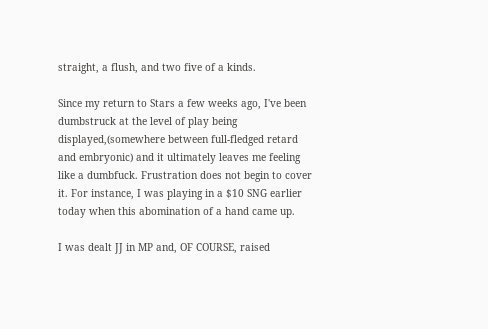straight, a flush, and two five of a kinds.

Since my return to Stars a few weeks ago, I've been dumbstruck at the level of play being displayed,(somewhere between full-fledged retard and embryonic) and it ultimately leaves me feeling like a dumbfuck. Frustration does not begin to cover it. For instance, I was playing in a $10 SNG earlier today when this abomination of a hand came up.

I was dealt JJ in MP and, OF COURSE, raised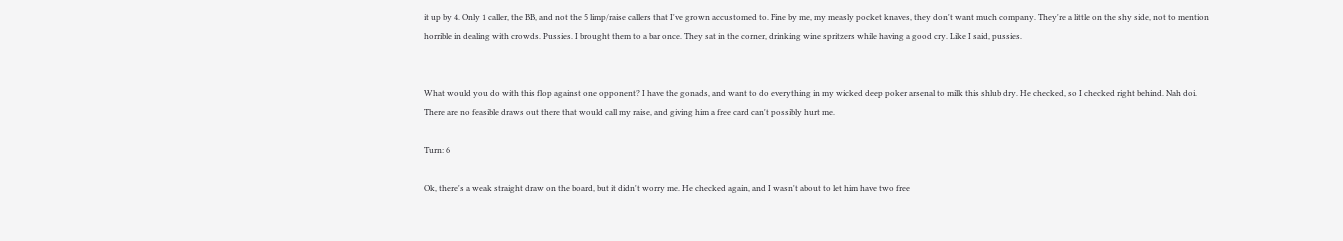it up by 4. Only 1 caller, the BB, and not the 5 limp/raise callers that I've grown accustomed to. Fine by me, my measly pocket knaves, they don't want much company. They're a little on the shy side, not to mention horrible in dealing with crowds. Pussies. I brought them to a bar once. They sat in the corner, drinking wine spritzers while having a good cry. Like I said, pussies.


What would you do with this flop against one opponent? I have the gonads, and want to do everything in my wicked deep poker arsenal to milk this shlub dry. He checked, so I checked right behind. Nah doi. There are no feasible draws out there that would call my raise, and giving him a free card can't possibly hurt me.

Turn: 6

Ok, there's a weak straight draw on the board, but it didn't worry me. He checked again, and I wasn't about to let him have two free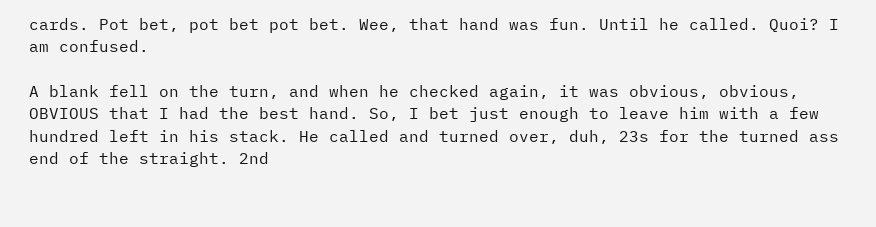cards. Pot bet, pot bet pot bet. Wee, that hand was fun. Until he called. Quoi? I am confused.

A blank fell on the turn, and when he checked again, it was obvious, obvious, OBVIOUS that I had the best hand. So, I bet just enough to leave him with a few hundred left in his stack. He called and turned over, duh, 23s for the turned ass end of the straight. 2nd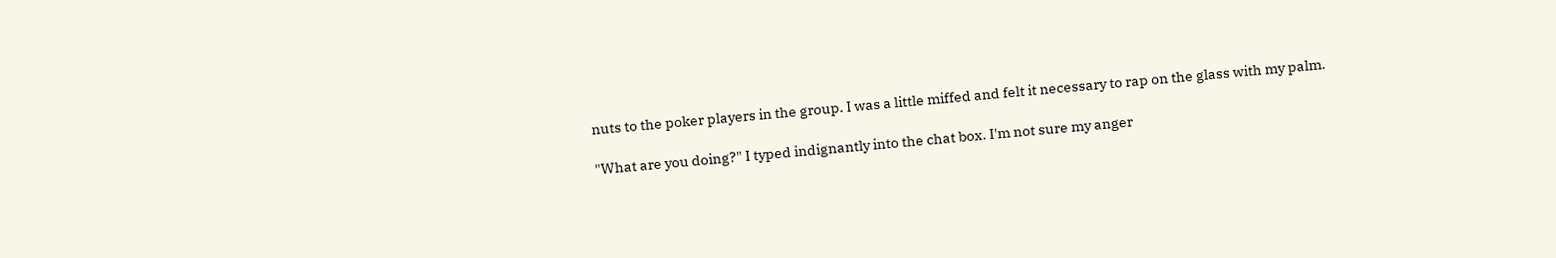nuts to the poker players in the group. I was a little miffed and felt it necessary to rap on the glass with my palm.

"What are you doing?" I typed indignantly into the chat box. I'm not sure my anger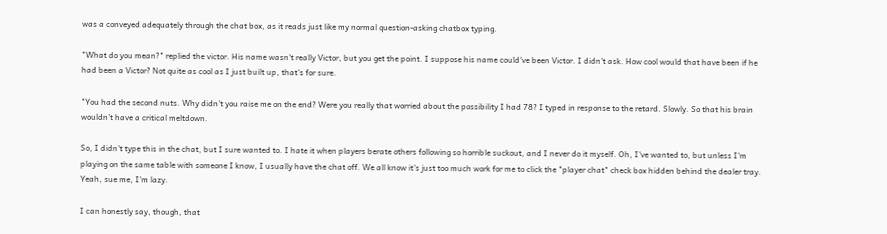was a conveyed adequately through the chat box, as it reads just like my normal question-asking chatbox typing.

"What do you mean?" replied the victor. His name wasn't really Victor, but you get the point. I suppose his name could've been Victor. I didn't ask. How cool would that have been if he had been a Victor? Not quite as cool as I just built up, that's for sure.

"You had the second nuts. Why didn't you raise me on the end? Were you really that worried about the possibility I had 78? I typed in response to the retard. Slowly. So that his brain wouldn't have a critical meltdown.

So, I didn't type this in the chat, but I sure wanted to. I hate it when players berate others following so horrible suckout, and I never do it myself. Oh, I've wanted to, but unless I'm playing on the same table with someone I know, I usually have the chat off. We all know it's just too much work for me to click the "player chat" check box hidden behind the dealer tray. Yeah, sue me, I'm lazy.

I can honestly say, though, that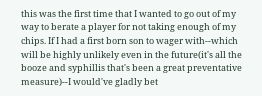this was the first time that I wanted to go out of my way to berate a player for not taking enough of my chips. If I had a first born son to wager with--which will be highly unlikely even in the future(it's all the booze and syphillis that's been a great preventative measure)--I would've gladly bet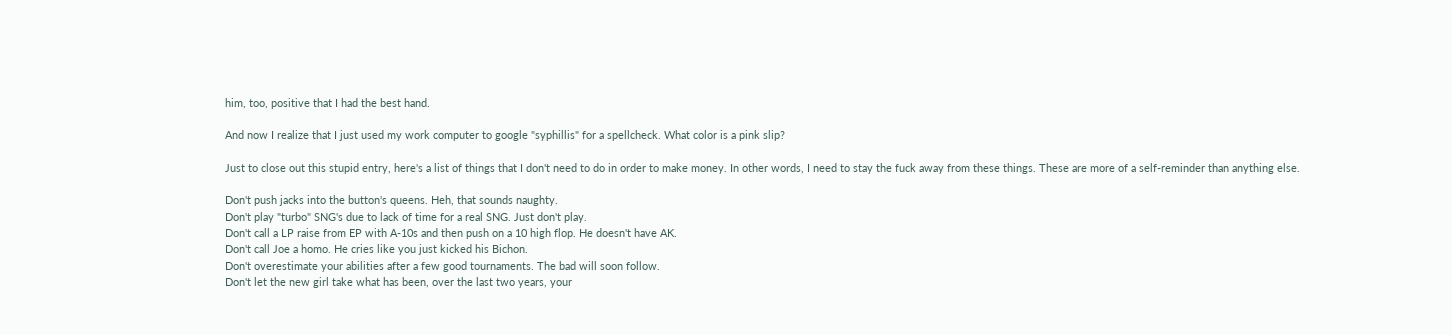him, too, positive that I had the best hand.

And now I realize that I just used my work computer to google "syphillis" for a spellcheck. What color is a pink slip?

Just to close out this stupid entry, here's a list of things that I don't need to do in order to make money. In other words, I need to stay the fuck away from these things. These are more of a self-reminder than anything else.

Don't push jacks into the button's queens. Heh, that sounds naughty.
Don't play "turbo" SNG's due to lack of time for a real SNG. Just don't play.
Don't call a LP raise from EP with A-10s and then push on a 10 high flop. He doesn't have AK.
Don't call Joe a homo. He cries like you just kicked his Bichon.
Don't overestimate your abilities after a few good tournaments. The bad will soon follow.
Don't let the new girl take what has been, over the last two years, your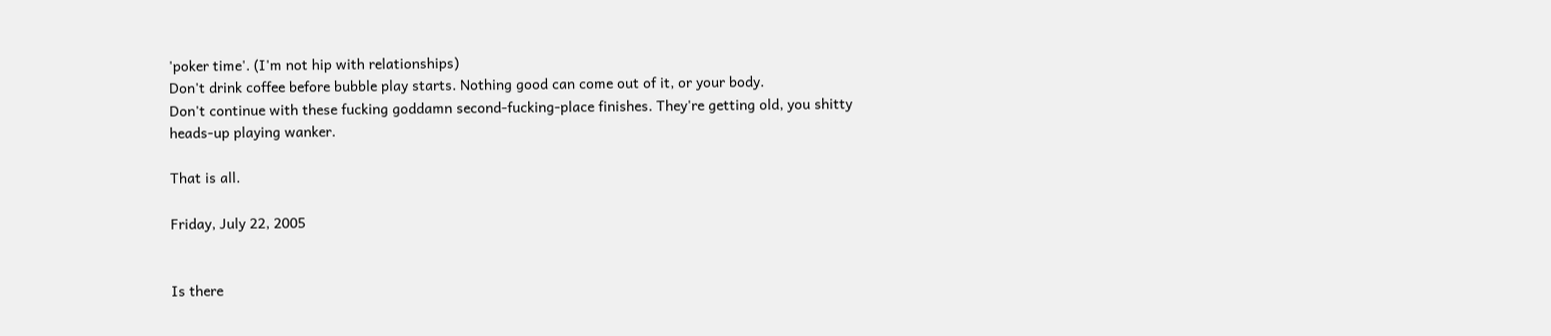'poker time'. (I'm not hip with relationships)
Don't drink coffee before bubble play starts. Nothing good can come out of it, or your body.
Don't continue with these fucking goddamn second-fucking-place finishes. They're getting old, you shitty heads-up playing wanker.

That is all.

Friday, July 22, 2005


Is there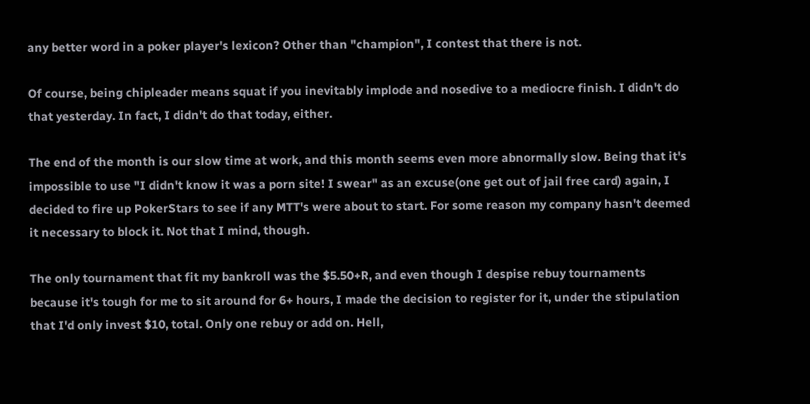any better word in a poker player's lexicon? Other than "champion", I contest that there is not.

Of course, being chipleader means squat if you inevitably implode and nosedive to a mediocre finish. I didn't do that yesterday. In fact, I didn't do that today, either.

The end of the month is our slow time at work, and this month seems even more abnormally slow. Being that it's impossible to use "I didn't know it was a porn site! I swear" as an excuse(one get out of jail free card) again, I decided to fire up PokerStars to see if any MTT's were about to start. For some reason my company hasn't deemed it necessary to block it. Not that I mind, though.

The only tournament that fit my bankroll was the $5.50+R, and even though I despise rebuy tournaments because it's tough for me to sit around for 6+ hours, I made the decision to register for it, under the stipulation that I'd only invest $10, total. Only one rebuy or add on. Hell,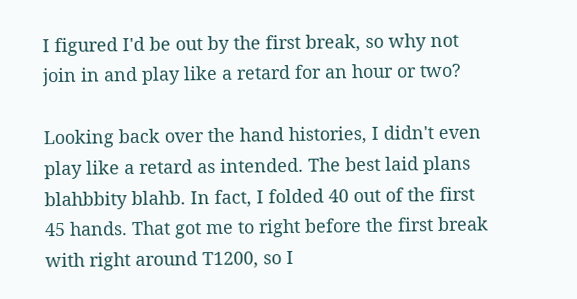I figured I'd be out by the first break, so why not join in and play like a retard for an hour or two?

Looking back over the hand histories, I didn't even play like a retard as intended. The best laid plans blahbbity blahb. In fact, I folded 40 out of the first 45 hands. That got me to right before the first break with right around T1200, so I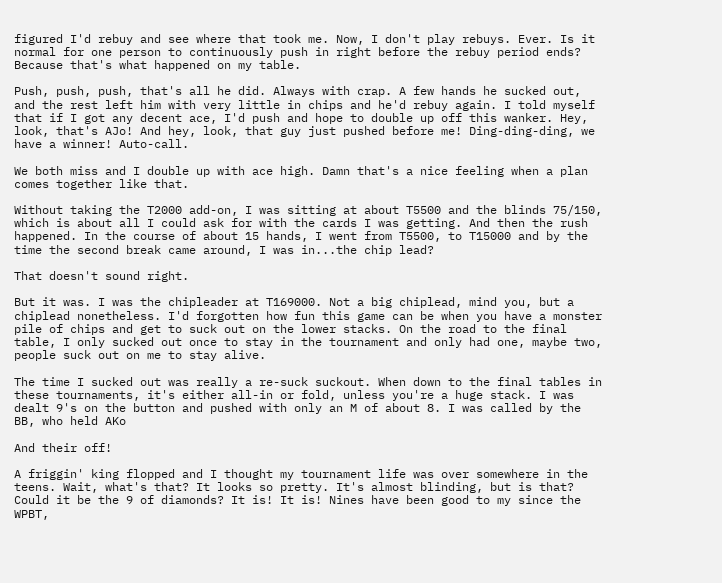figured I'd rebuy and see where that took me. Now, I don't play rebuys. Ever. Is it normal for one person to continuously push in right before the rebuy period ends? Because that's what happened on my table.

Push, push, push, that's all he did. Always with crap. A few hands he sucked out, and the rest left him with very little in chips and he'd rebuy again. I told myself that if I got any decent ace, I'd push and hope to double up off this wanker. Hey, look, that's AJo! And hey, look, that guy just pushed before me! Ding-ding-ding, we have a winner! Auto-call.

We both miss and I double up with ace high. Damn that's a nice feeling when a plan comes together like that.

Without taking the T2000 add-on, I was sitting at about T5500 and the blinds 75/150, which is about all I could ask for with the cards I was getting. And then the rush happened. In the course of about 15 hands, I went from T5500, to T15000 and by the time the second break came around, I was in...the chip lead?

That doesn't sound right.

But it was. I was the chipleader at T169000. Not a big chiplead, mind you, but a chiplead nonetheless. I'd forgotten how fun this game can be when you have a monster pile of chips and get to suck out on the lower stacks. On the road to the final table, I only sucked out once to stay in the tournament and only had one, maybe two, people suck out on me to stay alive.

The time I sucked out was really a re-suck suckout. When down to the final tables in these tournaments, it's either all-in or fold, unless you're a huge stack. I was dealt 9's on the button and pushed with only an M of about 8. I was called by the BB, who held AKo

And their off!

A friggin' king flopped and I thought my tournament life was over somewhere in the teens. Wait, what's that? It looks so pretty. It's almost blinding, but is that? Could it be the 9 of diamonds? It is! It is! Nines have been good to my since the WPBT,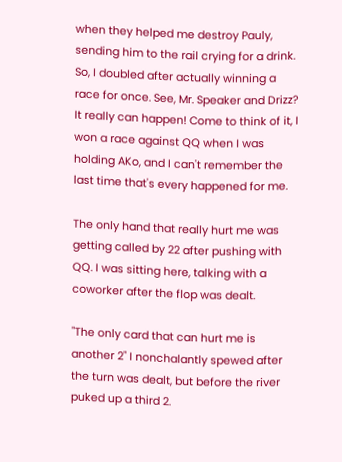when they helped me destroy Pauly, sending him to the rail crying for a drink. So, I doubled after actually winning a race for once. See, Mr. Speaker and Drizz? It really can happen! Come to think of it, I won a race against QQ when I was holding AKo, and I can't remember the last time that's every happened for me.

The only hand that really hurt me was getting called by 22 after pushing with QQ. I was sitting here, talking with a coworker after the flop was dealt.

"The only card that can hurt me is another 2" I nonchalantly spewed after the turn was dealt, but before the river puked up a third 2.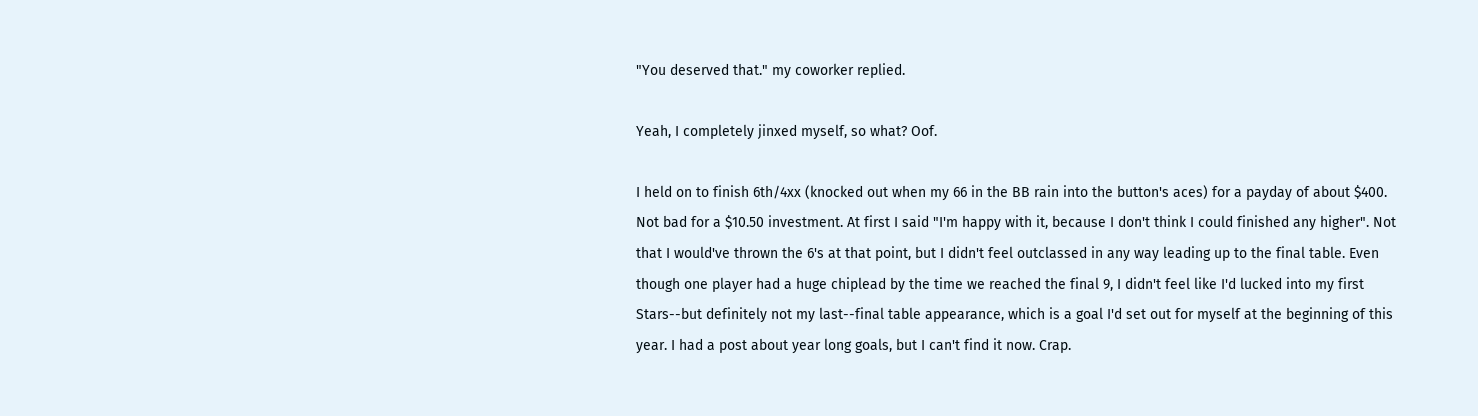"You deserved that." my coworker replied.

Yeah, I completely jinxed myself, so what? Oof.

I held on to finish 6th/4xx (knocked out when my 66 in the BB rain into the button's aces) for a payday of about $400. Not bad for a $10.50 investment. At first I said "I'm happy with it, because I don't think I could finished any higher". Not that I would've thrown the 6's at that point, but I didn't feel outclassed in any way leading up to the final table. Even though one player had a huge chiplead by the time we reached the final 9, I didn't feel like I'd lucked into my first Stars--but definitely not my last--final table appearance, which is a goal I'd set out for myself at the beginning of this year. I had a post about year long goals, but I can't find it now. Crap.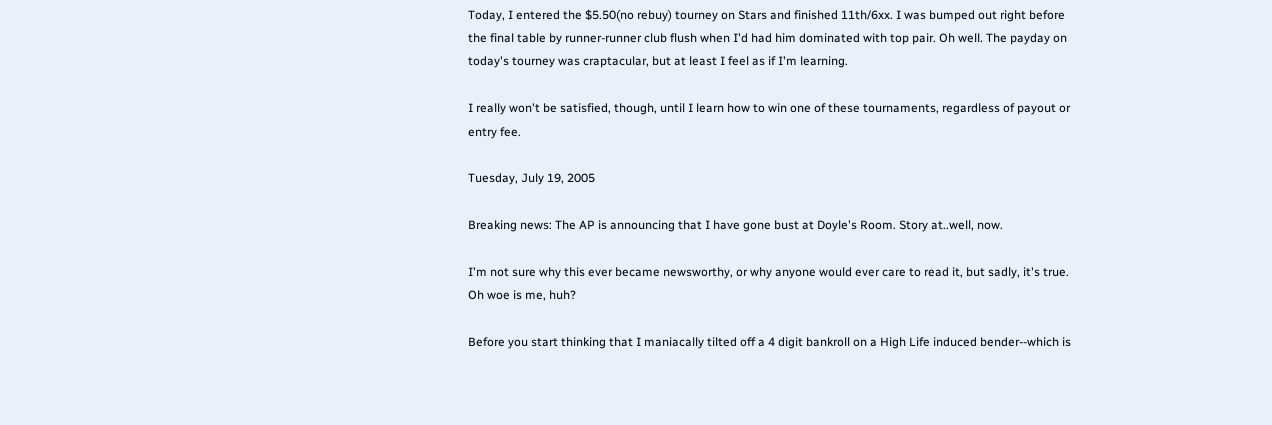Today, I entered the $5.50(no rebuy) tourney on Stars and finished 11th/6xx. I was bumped out right before the final table by runner-runner club flush when I'd had him dominated with top pair. Oh well. The payday on today's tourney was craptacular, but at least I feel as if I'm learning.

I really won't be satisfied, though, until I learn how to win one of these tournaments, regardless of payout or entry fee.

Tuesday, July 19, 2005

Breaking news: The AP is announcing that I have gone bust at Doyle's Room. Story at..well, now.

I'm not sure why this ever became newsworthy, or why anyone would ever care to read it, but sadly, it's true. Oh woe is me, huh?

Before you start thinking that I maniacally tilted off a 4 digit bankroll on a High Life induced bender--which is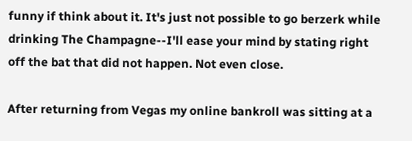funny if think about it. It's just not possible to go berzerk while drinking The Champagne--I'll ease your mind by stating right off the bat that did not happen. Not even close.

After returning from Vegas my online bankroll was sitting at a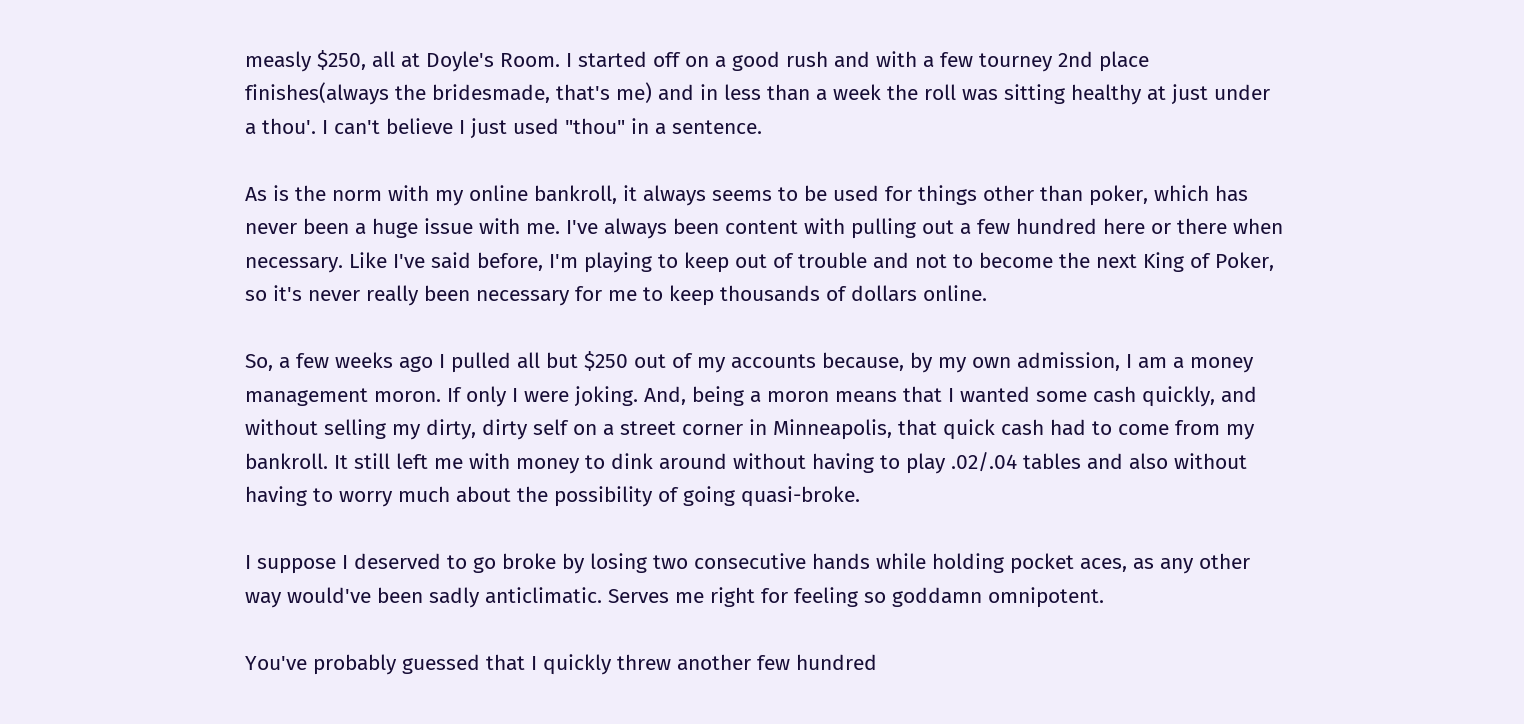measly $250, all at Doyle's Room. I started off on a good rush and with a few tourney 2nd place finishes(always the bridesmade, that's me) and in less than a week the roll was sitting healthy at just under a thou'. I can't believe I just used "thou" in a sentence.

As is the norm with my online bankroll, it always seems to be used for things other than poker, which has never been a huge issue with me. I've always been content with pulling out a few hundred here or there when necessary. Like I've said before, I'm playing to keep out of trouble and not to become the next King of Poker, so it's never really been necessary for me to keep thousands of dollars online.

So, a few weeks ago I pulled all but $250 out of my accounts because, by my own admission, I am a money management moron. If only I were joking. And, being a moron means that I wanted some cash quickly, and without selling my dirty, dirty self on a street corner in Minneapolis, that quick cash had to come from my bankroll. It still left me with money to dink around without having to play .02/.04 tables and also without having to worry much about the possibility of going quasi-broke.

I suppose I deserved to go broke by losing two consecutive hands while holding pocket aces, as any other way would've been sadly anticlimatic. Serves me right for feeling so goddamn omnipotent.

You've probably guessed that I quickly threw another few hundred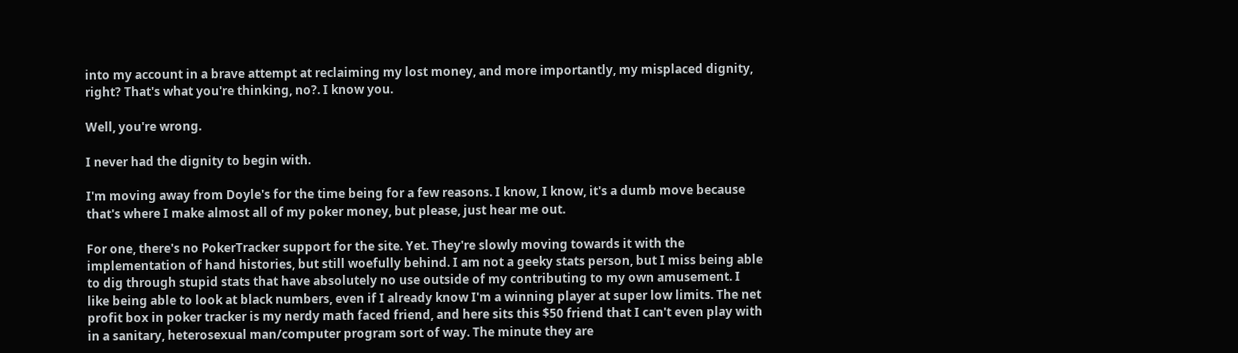into my account in a brave attempt at reclaiming my lost money, and more importantly, my misplaced dignity, right? That's what you're thinking, no?. I know you.

Well, you're wrong.

I never had the dignity to begin with.

I'm moving away from Doyle's for the time being for a few reasons. I know, I know, it's a dumb move because that's where I make almost all of my poker money, but please, just hear me out.

For one, there's no PokerTracker support for the site. Yet. They're slowly moving towards it with the implementation of hand histories, but still woefully behind. I am not a geeky stats person, but I miss being able to dig through stupid stats that have absolutely no use outside of my contributing to my own amusement. I like being able to look at black numbers, even if I already know I'm a winning player at super low limits. The net profit box in poker tracker is my nerdy math faced friend, and here sits this $50 friend that I can't even play with in a sanitary, heterosexual man/computer program sort of way. The minute they are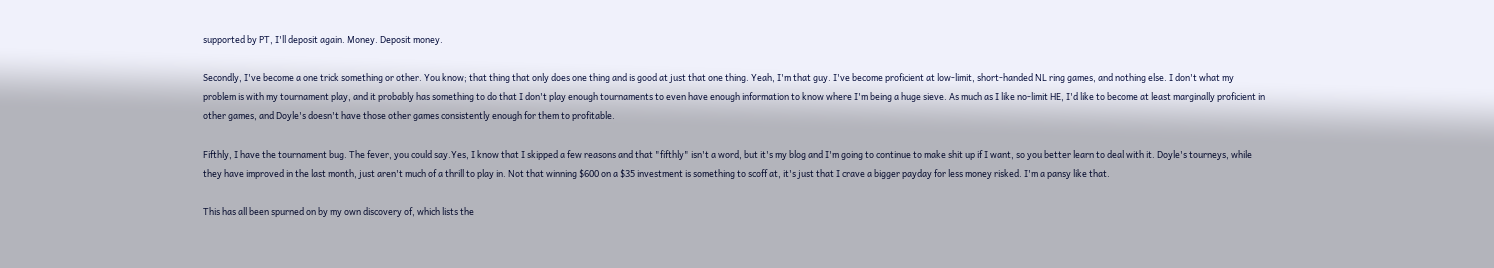supported by PT, I'll deposit again. Money. Deposit money.

Secondly, I've become a one trick something or other. You know; that thing that only does one thing and is good at just that one thing. Yeah, I'm that guy. I've become proficient at low-limit, short-handed NL ring games, and nothing else. I don't what my problem is with my tournament play, and it probably has something to do that I don't play enough tournaments to even have enough information to know where I'm being a huge sieve. As much as I like no-limit HE, I'd like to become at least marginally proficient in other games, and Doyle's doesn't have those other games consistently enough for them to profitable.

Fifthly, I have the tournament bug. The fever, you could say.Yes, I know that I skipped a few reasons and that "fifthly" isn't a word, but it's my blog and I'm going to continue to make shit up if I want, so you better learn to deal with it. Doyle's tourneys, while they have improved in the last month, just aren't much of a thrill to play in. Not that winning $600 on a $35 investment is something to scoff at, it's just that I crave a bigger payday for less money risked. I'm a pansy like that.

This has all been spurned on by my own discovery of, which lists the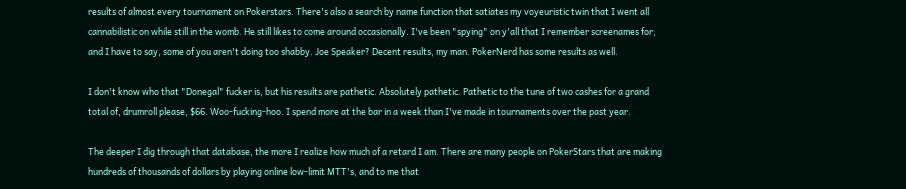results of almost every tournament on Pokerstars. There's also a search by name function that satiates my voyeuristic twin that I went all cannabilistic on while still in the womb. He still likes to come around occasionally. I've been "spying" on y'all that I remember screenames for, and I have to say, some of you aren't doing too shabby. Joe Speaker? Decent results, my man. PokerNerd has some results as well.

I don't know who that "Donegal" fucker is, but his results are pathetic. Absolutely pathetic. Pathetic to the tune of two cashes for a grand total of, drumroll please, $66. Woo-fucking-hoo. I spend more at the bar in a week than I've made in tournaments over the past year.

The deeper I dig through that database, the more I realize how much of a retard I am. There are many people on PokerStars that are making hundreds of thousands of dollars by playing online low-limit MTT's, and to me that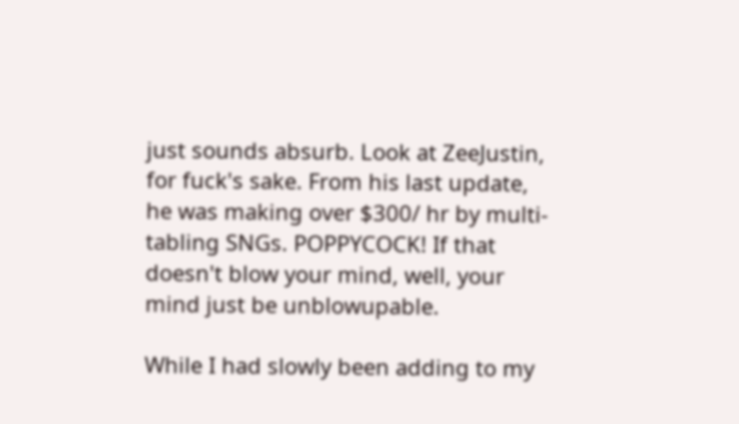just sounds absurb. Look at ZeeJustin, for fuck's sake. From his last update, he was making over $300/ hr by multi-tabling SNGs. POPPYCOCK! If that doesn't blow your mind, well, your mind just be unblowupable.

While I had slowly been adding to my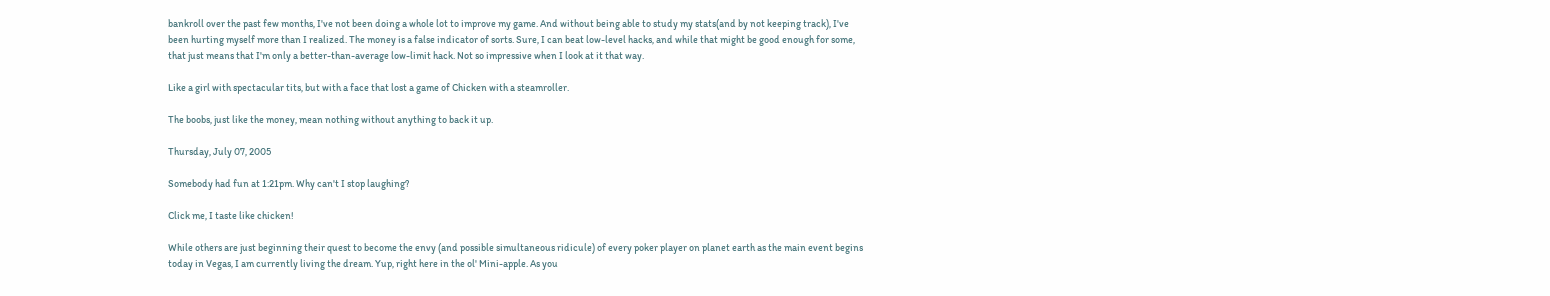bankroll over the past few months, I've not been doing a whole lot to improve my game. And without being able to study my stats(and by not keeping track), I've been hurting myself more than I realized. The money is a false indicator of sorts. Sure, I can beat low-level hacks, and while that might be good enough for some, that just means that I'm only a better-than-average low-limit hack. Not so impressive when I look at it that way.

Like a girl with spectacular tits, but with a face that lost a game of Chicken with a steamroller.

The boobs, just like the money, mean nothing without anything to back it up.

Thursday, July 07, 2005

Somebody had fun at 1:21pm. Why can't I stop laughing?

Click me, I taste like chicken!

While others are just beginning their quest to become the envy (and possible simultaneous ridicule) of every poker player on planet earth as the main event begins today in Vegas, I am currently living the dream. Yup, right here in the ol' Mini-apple. As you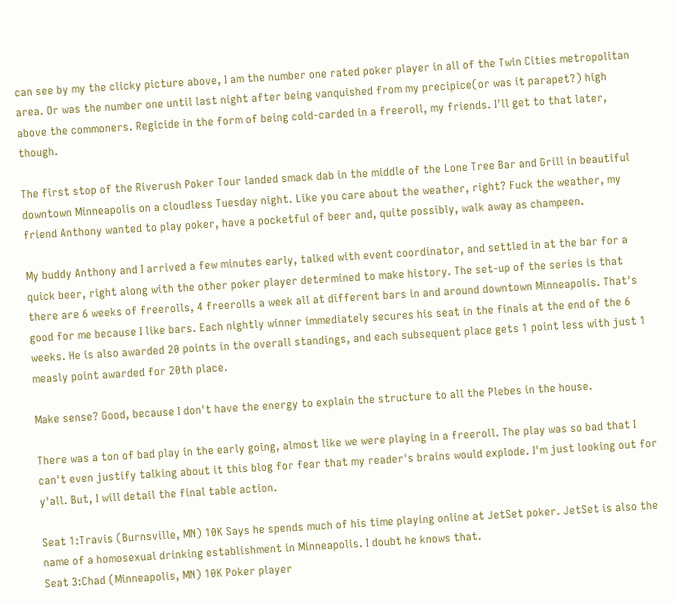can see by my the clicky picture above, I am the number one rated poker player in all of the Twin Cities metropolitan area. Or was the number one until last night after being vanquished from my precipice(or was it parapet?) high above the commoners. Regicide in the form of being cold-carded in a freeroll, my friends. I'll get to that later, though.

The first stop of the Riverush Poker Tour landed smack dab in the middle of the Lone Tree Bar and Grill in beautiful downtown Minneapolis on a cloudless Tuesday night. Like you care about the weather, right? Fuck the weather, my friend Anthony wanted to play poker, have a pocketful of beer and, quite possibly, walk away as champeen.

My buddy Anthony and I arrived a few minutes early, talked with event coordinator, and settled in at the bar for a quick beer, right along with the other poker player determined to make history. The set-up of the series is that there are 6 weeks of freerolls, 4 freerolls a week all at different bars in and around downtown Minneapolis. That's good for me because I like bars. Each nightly winner immediately secures his seat in the finals at the end of the 6 weeks. He is also awarded 20 points in the overall standings, and each subsequent place gets 1 point less with just 1 measly point awarded for 20th place.

Make sense? Good, because I don't have the energy to explain the structure to all the Plebes in the house.

There was a ton of bad play in the early going, almost like we were playing in a freeroll. The play was so bad that I can't even justify talking about it this blog for fear that my reader's brains would explode. I'm just looking out for y'all. But, I will detail the final table action.

Seat 1:Travis (Burnsville, MN) 10K Says he spends much of his time playing online at JetSet poker. JetSet is also the name of a homosexual drinking establishment in Minneapolis. I doubt he knows that.
Seat 3:Chad (Minneapolis, MN) 10K Poker player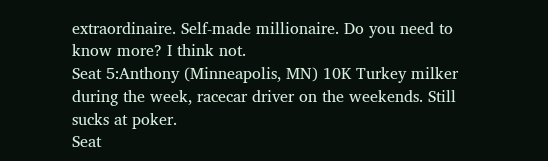extraordinaire. Self-made millionaire. Do you need to know more? I think not.
Seat 5:Anthony (Minneapolis, MN) 10K Turkey milker during the week, racecar driver on the weekends. Still sucks at poker.
Seat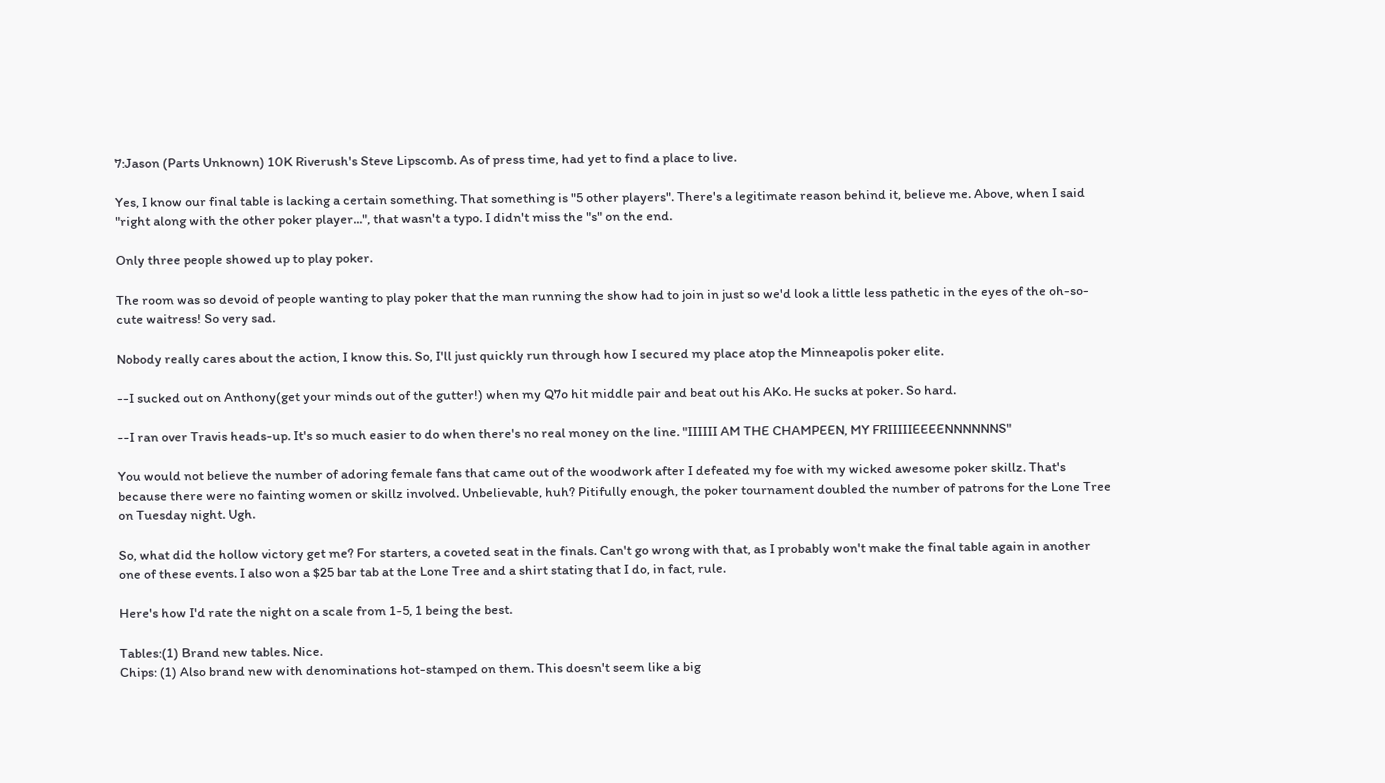7:Jason (Parts Unknown) 10K Riverush's Steve Lipscomb. As of press time, had yet to find a place to live.

Yes, I know our final table is lacking a certain something. That something is "5 other players". There's a legitimate reason behind it, believe me. Above, when I said "right along with the other poker player...", that wasn't a typo. I didn't miss the "s" on the end.

Only three people showed up to play poker.

The room was so devoid of people wanting to play poker that the man running the show had to join in just so we'd look a little less pathetic in the eyes of the oh-so-cute waitress! So very sad.

Nobody really cares about the action, I know this. So, I'll just quickly run through how I secured my place atop the Minneapolis poker elite.

--I sucked out on Anthony(get your minds out of the gutter!) when my Q7o hit middle pair and beat out his AKo. He sucks at poker. So hard.

--I ran over Travis heads-up. It's so much easier to do when there's no real money on the line. "IIIIII AM THE CHAMPEEN, MY FRIIIIIEEEENNNNNNS"

You would not believe the number of adoring female fans that came out of the woodwork after I defeated my foe with my wicked awesome poker skillz. That's because there were no fainting women or skillz involved. Unbelievable, huh? Pitifully enough, the poker tournament doubled the number of patrons for the Lone Tree on Tuesday night. Ugh.

So, what did the hollow victory get me? For starters, a coveted seat in the finals. Can't go wrong with that, as I probably won't make the final table again in another one of these events. I also won a $25 bar tab at the Lone Tree and a shirt stating that I do, in fact, rule.

Here's how I'd rate the night on a scale from 1-5, 1 being the best.

Tables:(1) Brand new tables. Nice.
Chips: (1) Also brand new with denominations hot-stamped on them. This doesn't seem like a big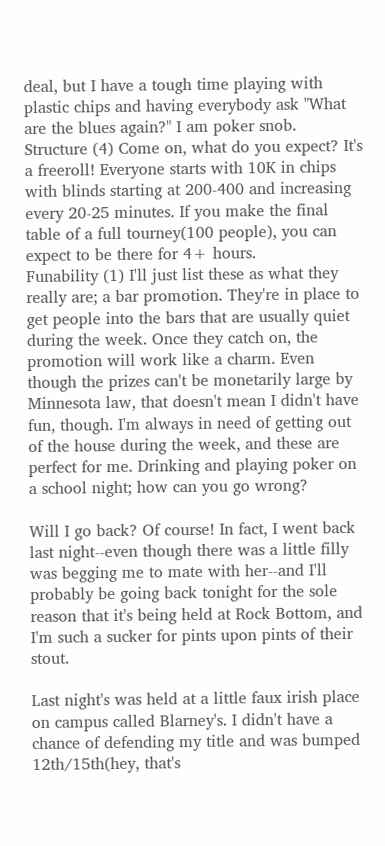deal, but I have a tough time playing with plastic chips and having everybody ask "What are the blues again?" I am poker snob.
Structure (4) Come on, what do you expect? It's a freeroll! Everyone starts with 10K in chips with blinds starting at 200-400 and increasing every 20-25 minutes. If you make the final table of a full tourney(100 people), you can expect to be there for 4+ hours.
Funability (1) I'll just list these as what they really are; a bar promotion. They're in place to get people into the bars that are usually quiet during the week. Once they catch on, the promotion will work like a charm. Even though the prizes can't be monetarily large by Minnesota law, that doesn't mean I didn't have fun, though. I'm always in need of getting out of the house during the week, and these are perfect for me. Drinking and playing poker on a school night; how can you go wrong?

Will I go back? Of course! In fact, I went back last night--even though there was a little filly was begging me to mate with her--and I'll probably be going back tonight for the sole reason that it's being held at Rock Bottom, and I'm such a sucker for pints upon pints of their stout.

Last night's was held at a little faux irish place on campus called Blarney's. I didn't have a chance of defending my title and was bumped 12th/15th(hey, that's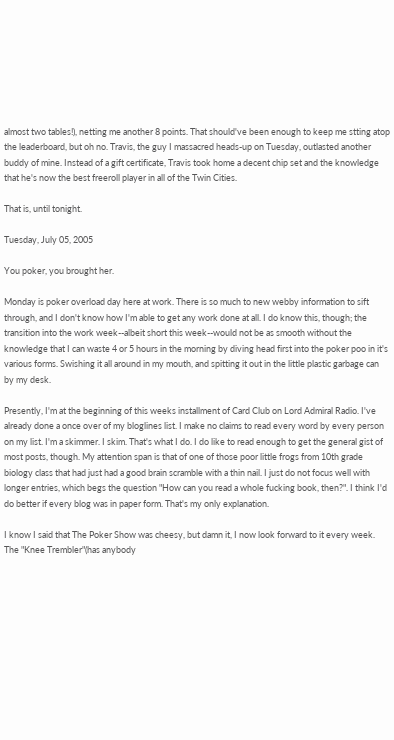almost two tables!), netting me another 8 points. That should've been enough to keep me stting atop the leaderboard, but oh no. Travis, the guy I massacred heads-up on Tuesday, outlasted another buddy of mine. Instead of a gift certificate, Travis took home a decent chip set and the knowledge that he's now the best freeroll player in all of the Twin Cities.

That is, until tonight.

Tuesday, July 05, 2005

You poker, you brought her.

Monday is poker overload day here at work. There is so much to new webby information to sift through, and I don't know how I'm able to get any work done at all. I do know this, though; the transition into the work week--albeit short this week--would not be as smooth without the knowledge that I can waste 4 or 5 hours in the morning by diving head first into the poker poo in it's various forms. Swishing it all around in my mouth, and spitting it out in the little plastic garbage can by my desk.

Presently, I'm at the beginning of this weeks installment of Card Club on Lord Admiral Radio. I've already done a once over of my bloglines list. I make no claims to read every word by every person on my list. I'm a skimmer. I skim. That's what I do. I do like to read enough to get the general gist of most posts, though. My attention span is that of one of those poor little frogs from 10th grade biology class that had just had a good brain scramble with a thin nail. I just do not focus well with longer entries, which begs the question "How can you read a whole fucking book, then?". I think I'd do better if every blog was in paper form. That's my only explanation.

I know I said that The Poker Show was cheesy, but damn it, I now look forward to it every week. The "Knee Trembler"(has anybody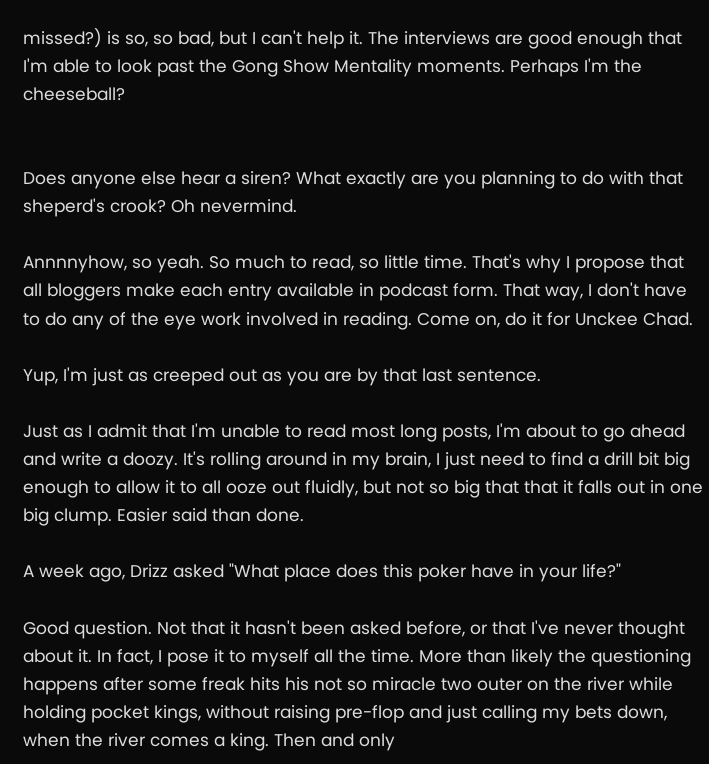missed?) is so, so bad, but I can't help it. The interviews are good enough that I'm able to look past the Gong Show Mentality moments. Perhaps I'm the cheeseball?


Does anyone else hear a siren? What exactly are you planning to do with that sheperd's crook? Oh nevermind.

Annnnyhow, so yeah. So much to read, so little time. That's why I propose that all bloggers make each entry available in podcast form. That way, I don't have to do any of the eye work involved in reading. Come on, do it for Unckee Chad.

Yup, I'm just as creeped out as you are by that last sentence.

Just as I admit that I'm unable to read most long posts, I'm about to go ahead and write a doozy. It's rolling around in my brain, I just need to find a drill bit big enough to allow it to all ooze out fluidly, but not so big that that it falls out in one big clump. Easier said than done.

A week ago, Drizz asked "What place does this poker have in your life?"

Good question. Not that it hasn't been asked before, or that I've never thought about it. In fact, I pose it to myself all the time. More than likely the questioning happens after some freak hits his not so miracle two outer on the river while holding pocket kings, without raising pre-flop and just calling my bets down, when the river comes a king. Then and only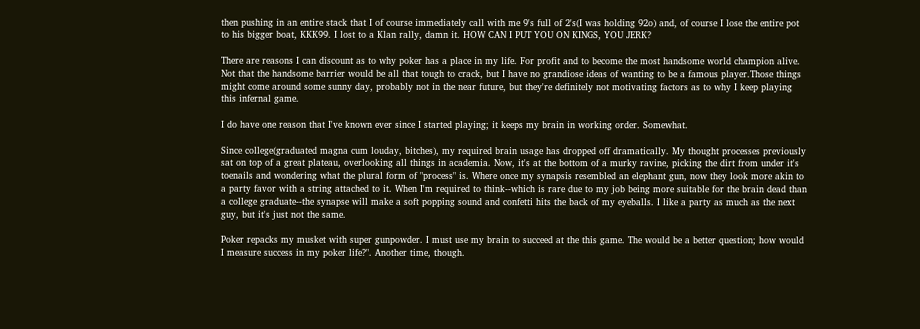then pushing in an entire stack that I of course immediately call with me 9's full of 2's(I was holding 92o) and, of course I lose the entire pot to his bigger boat, KKK99. I lost to a Klan rally, damn it. HOW CAN I PUT YOU ON KINGS, YOU JERK?

There are reasons I can discount as to why poker has a place in my life. For profit and to become the most handsome world champion alive. Not that the handsome barrier would be all that tough to crack, but I have no grandiose ideas of wanting to be a famous player.Those things might come around some sunny day, probably not in the near future, but they're definitely not motivating factors as to why I keep playing this infernal game.

I do have one reason that I've known ever since I started playing; it keeps my brain in working order. Somewhat.

Since college(graduated magna cum louday, bitches), my required brain usage has dropped off dramatically. My thought processes previously sat on top of a great plateau, overlooking all things in academia. Now, it's at the bottom of a murky ravine, picking the dirt from under it's toenails and wondering what the plural form of "process" is. Where once my synapsis resembled an elephant gun, now they look more akin to a party favor with a string attached to it. When I'm required to think--which is rare due to my job being more suitable for the brain dead than a college graduate--the synapse will make a soft popping sound and confetti hits the back of my eyeballs. I like a party as much as the next guy, but it's just not the same.

Poker repacks my musket with super gunpowder. I must use my brain to succeed at the this game. The would be a better question; how would I measure success in my poker life?". Another time, though.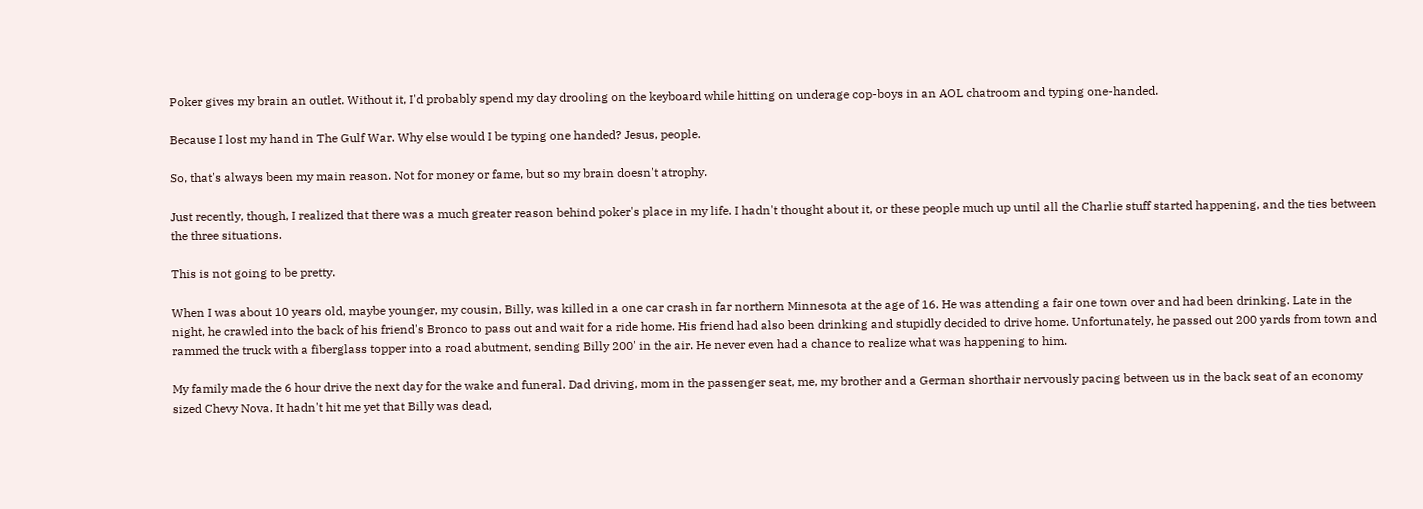Poker gives my brain an outlet. Without it, I'd probably spend my day drooling on the keyboard while hitting on underage cop-boys in an AOL chatroom and typing one-handed.

Because I lost my hand in The Gulf War. Why else would I be typing one handed? Jesus, people.

So, that's always been my main reason. Not for money or fame, but so my brain doesn't atrophy.

Just recently, though, I realized that there was a much greater reason behind poker's place in my life. I hadn't thought about it, or these people much up until all the Charlie stuff started happening, and the ties between the three situations.

This is not going to be pretty.

When I was about 10 years old, maybe younger, my cousin, Billy, was killed in a one car crash in far northern Minnesota at the age of 16. He was attending a fair one town over and had been drinking. Late in the night, he crawled into the back of his friend's Bronco to pass out and wait for a ride home. His friend had also been drinking and stupidly decided to drive home. Unfortunately, he passed out 200 yards from town and rammed the truck with a fiberglass topper into a road abutment, sending Billy 200' in the air. He never even had a chance to realize what was happening to him.

My family made the 6 hour drive the next day for the wake and funeral. Dad driving, mom in the passenger seat, me, my brother and a German shorthair nervously pacing between us in the back seat of an economy sized Chevy Nova. It hadn't hit me yet that Billy was dead,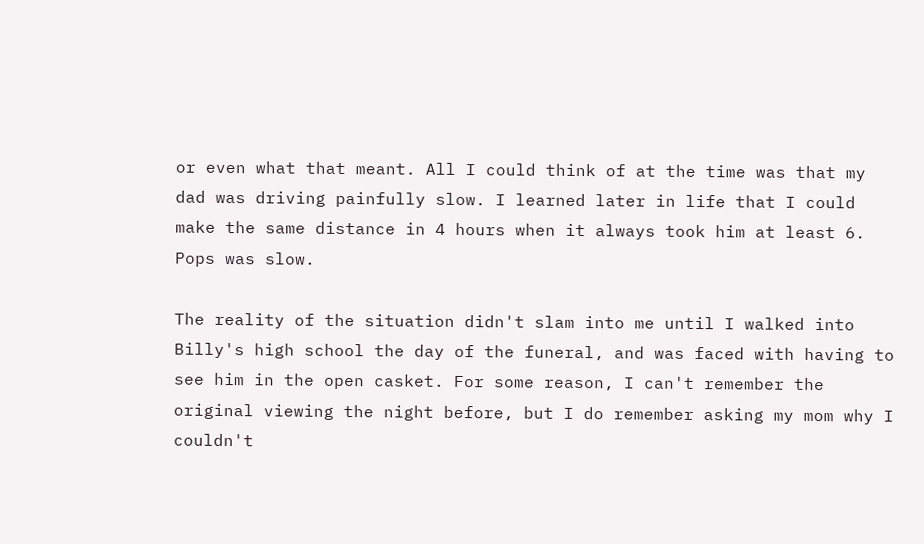or even what that meant. All I could think of at the time was that my dad was driving painfully slow. I learned later in life that I could make the same distance in 4 hours when it always took him at least 6. Pops was slow.

The reality of the situation didn't slam into me until I walked into Billy's high school the day of the funeral, and was faced with having to see him in the open casket. For some reason, I can't remember the original viewing the night before, but I do remember asking my mom why I couldn't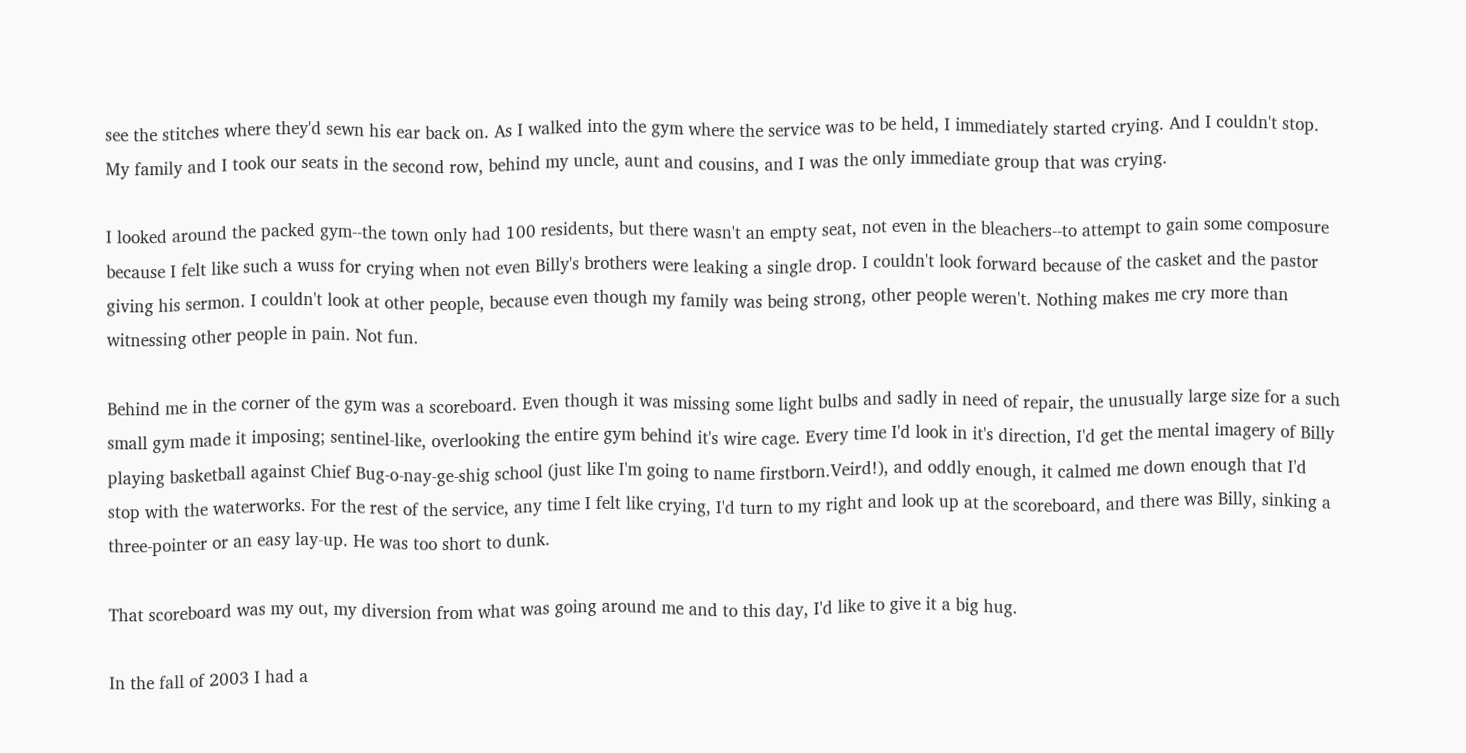see the stitches where they'd sewn his ear back on. As I walked into the gym where the service was to be held, I immediately started crying. And I couldn't stop. My family and I took our seats in the second row, behind my uncle, aunt and cousins, and I was the only immediate group that was crying.

I looked around the packed gym--the town only had 100 residents, but there wasn't an empty seat, not even in the bleachers--to attempt to gain some composure because I felt like such a wuss for crying when not even Billy's brothers were leaking a single drop. I couldn't look forward because of the casket and the pastor giving his sermon. I couldn't look at other people, because even though my family was being strong, other people weren't. Nothing makes me cry more than witnessing other people in pain. Not fun.

Behind me in the corner of the gym was a scoreboard. Even though it was missing some light bulbs and sadly in need of repair, the unusually large size for a such small gym made it imposing; sentinel-like, overlooking the entire gym behind it's wire cage. Every time I'd look in it's direction, I'd get the mental imagery of Billy playing basketball against Chief Bug-o-nay-ge-shig school (just like I'm going to name firstborn.Veird!), and oddly enough, it calmed me down enough that I'd stop with the waterworks. For the rest of the service, any time I felt like crying, I'd turn to my right and look up at the scoreboard, and there was Billy, sinking a three-pointer or an easy lay-up. He was too short to dunk.

That scoreboard was my out, my diversion from what was going around me and to this day, I'd like to give it a big hug.

In the fall of 2003 I had a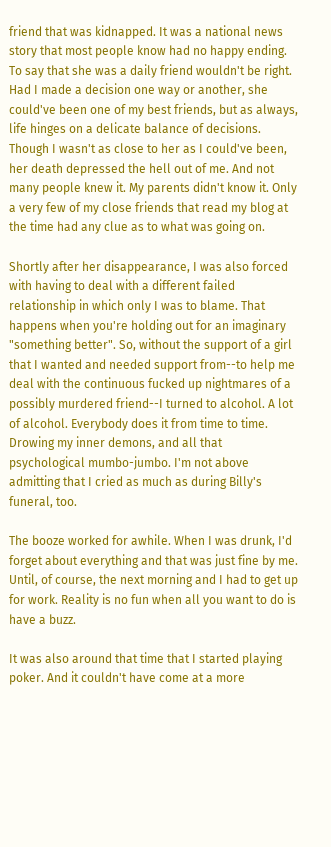friend that was kidnapped. It was a national news story that most people know had no happy ending. To say that she was a daily friend wouldn't be right. Had I made a decision one way or another, she could've been one of my best friends, but as always, life hinges on a delicate balance of decisions. Though I wasn't as close to her as I could've been, her death depressed the hell out of me. And not many people knew it. My parents didn't know it. Only a very few of my close friends that read my blog at the time had any clue as to what was going on.

Shortly after her disappearance, I was also forced with having to deal with a different failed relationship in which only I was to blame. That happens when you're holding out for an imaginary "something better". So, without the support of a girl that I wanted and needed support from--to help me deal with the continuous fucked up nightmares of a possibly murdered friend--I turned to alcohol. A lot of alcohol. Everybody does it from time to time. Drowing my inner demons, and all that psychological mumbo-jumbo. I'm not above admitting that I cried as much as during Billy's funeral, too.

The booze worked for awhile. When I was drunk, I'd forget about everything and that was just fine by me. Until, of course, the next morning and I had to get up for work. Reality is no fun when all you want to do is have a buzz.

It was also around that time that I started playing poker. And it couldn't have come at a more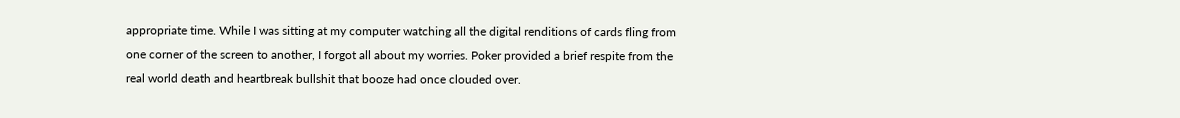appropriate time. While I was sitting at my computer watching all the digital renditions of cards fling from one corner of the screen to another, I forgot all about my worries. Poker provided a brief respite from the real world death and heartbreak bullshit that booze had once clouded over.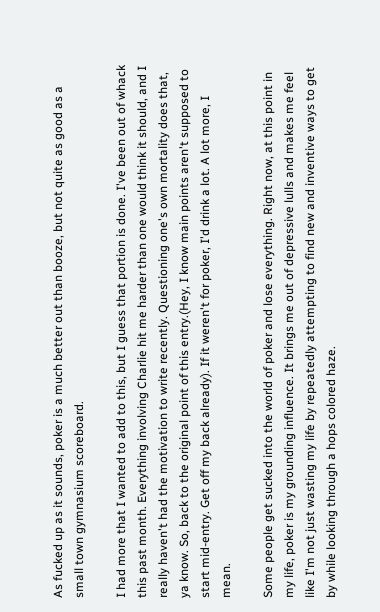As fucked up as it sounds, poker is a much better out than booze, but not quite as good as a small town gymnasium scoreboard.

I had more that I wanted to add to this, but I guess that portion is done. I've been out of whack this past month. Everything involving Charlie hit me harder than one would think it should, and I really haven't had the motivation to write recently. Questioning one's own mortality does that, ya know. So, back to the original point of this entry.(Hey, I know main points aren't supposed to start mid-entry. Get off my back already). If it weren't for poker, I'd drink a lot. A lot more, I mean.

Some people get sucked into the world of poker and lose everything. Right now, at this point in my life, poker is my grounding influence. It brings me out of depressive lulls and makes me feel like I'm not just wasting my life by repeatedly attempting to find new and inventive ways to get by while looking through a hops colored haze.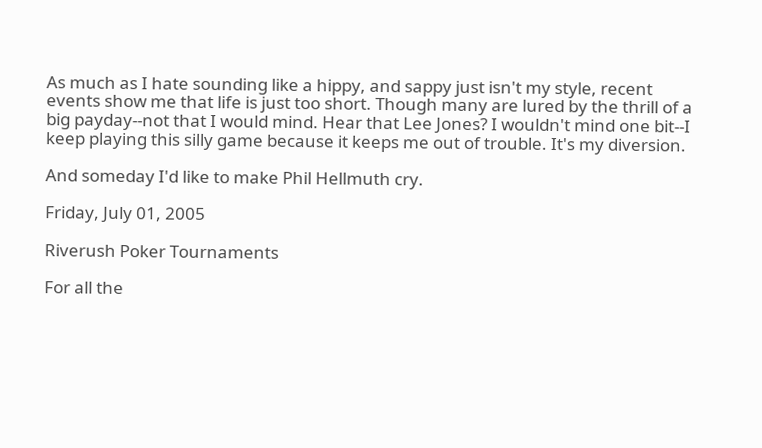As much as I hate sounding like a hippy, and sappy just isn't my style, recent events show me that life is just too short. Though many are lured by the thrill of a big payday--not that I would mind. Hear that Lee Jones? I wouldn't mind one bit--I keep playing this silly game because it keeps me out of trouble. It's my diversion.

And someday I'd like to make Phil Hellmuth cry.

Friday, July 01, 2005

Riverush Poker Tournaments

For all the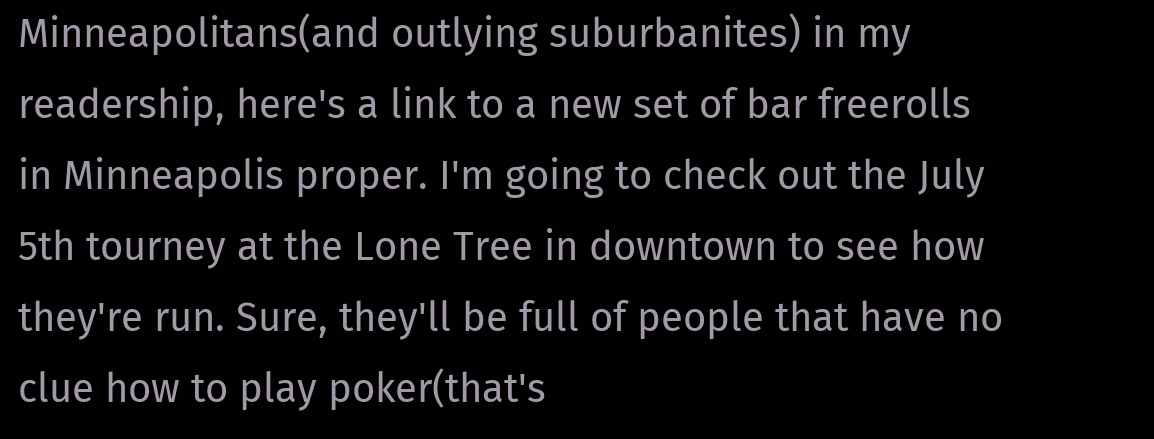Minneapolitans(and outlying suburbanites) in my readership, here's a link to a new set of bar freerolls in Minneapolis proper. I'm going to check out the July 5th tourney at the Lone Tree in downtown to see how they're run. Sure, they'll be full of people that have no clue how to play poker(that's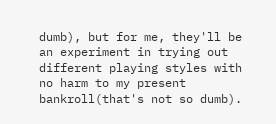dumb), but for me, they'll be an experiment in trying out different playing styles with no harm to my present bankroll(that's not so dumb).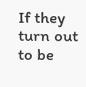If they turn out to be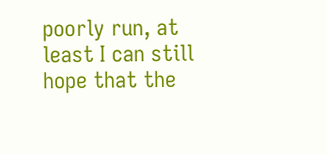poorly run, at least I can still hope that the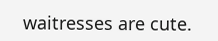waitresses are cute.